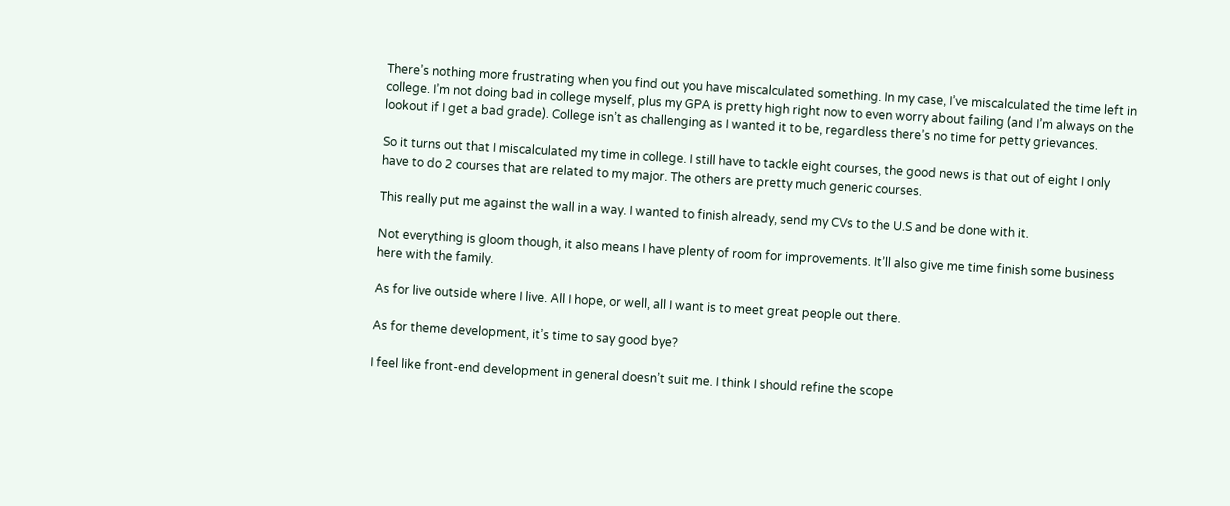There’s nothing more frustrating when you find out you have miscalculated something. In my case, I’ve miscalculated the time left in college. I’m not doing bad in college myself, plus my GPA is pretty high right now to even worry about failing (and I’m always on the lookout if I get a bad grade). College isn’t as challenging as I wanted it to be, regardless there’s no time for petty grievances.

So it turns out that I miscalculated my time in college. I still have to tackle eight courses, the good news is that out of eight I only have to do 2 courses that are related to my major. The others are pretty much generic courses.

This really put me against the wall in a way. I wanted to finish already, send my CVs to the U.S and be done with it.

Not everything is gloom though, it also means I have plenty of room for improvements. It’ll also give me time finish some business here with the family.

As for live outside where I live. All I hope, or well, all I want is to meet great people out there.

As for theme development, it’s time to say good bye?

I feel like front-end development in general doesn’t suit me. I think I should refine the scope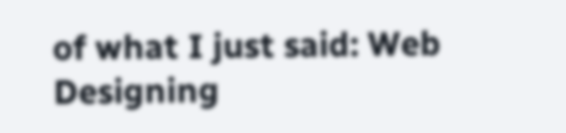of what I just said: Web Designing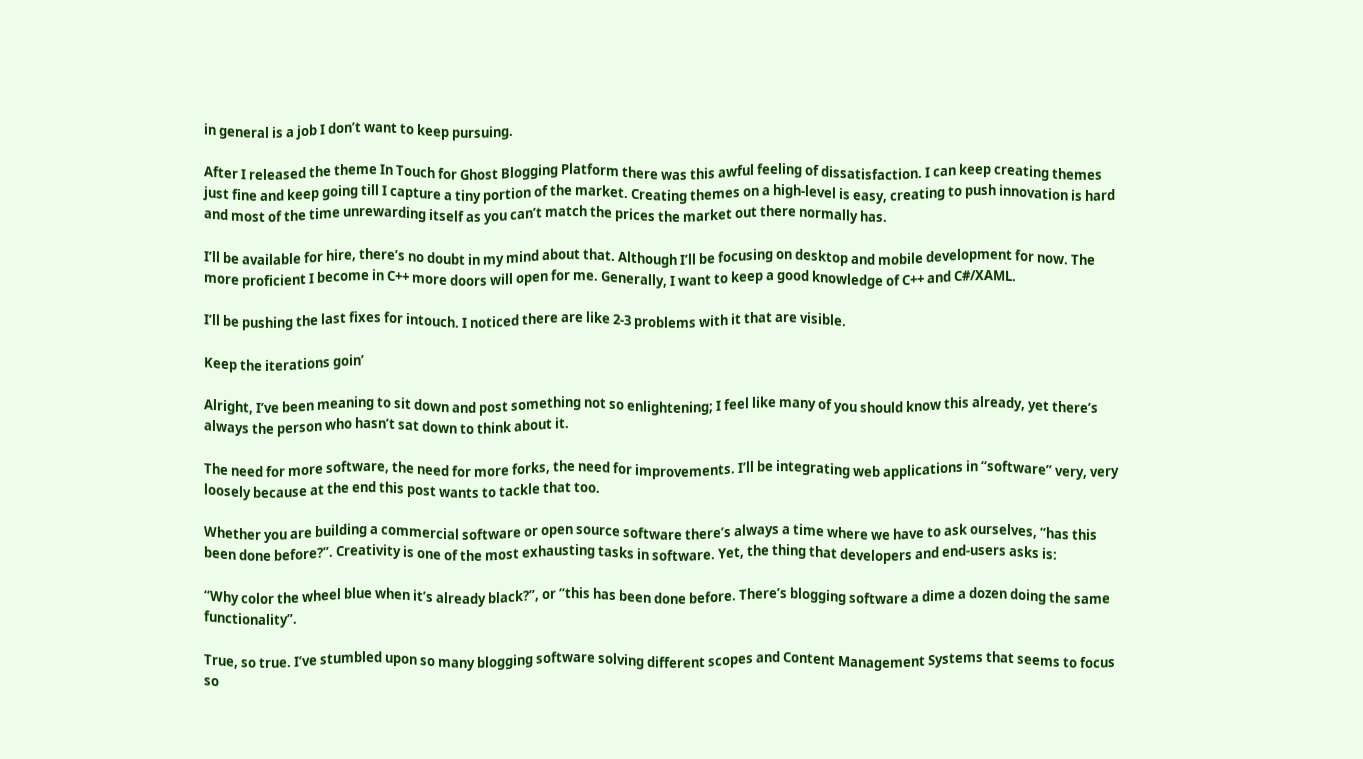in general is a job I don’t want to keep pursuing.

After I released the theme In Touch for Ghost Blogging Platform there was this awful feeling of dissatisfaction. I can keep creating themes just fine and keep going till I capture a tiny portion of the market. Creating themes on a high-level is easy, creating to push innovation is hard and most of the time unrewarding itself as you can’t match the prices the market out there normally has.

I’ll be available for hire, there’s no doubt in my mind about that. Although I’ll be focusing on desktop and mobile development for now. The more proficient I become in C++ more doors will open for me. Generally, I want to keep a good knowledge of C++ and C#/XAML.

I’ll be pushing the last fixes for intouch. I noticed there are like 2-3 problems with it that are visible.

Keep the iterations goin’

Alright, I’ve been meaning to sit down and post something not so enlightening; I feel like many of you should know this already, yet there’s always the person who hasn’t sat down to think about it.

The need for more software, the need for more forks, the need for improvements. I’ll be integrating web applications in “software” very, very loosely because at the end this post wants to tackle that too.

Whether you are building a commercial software or open source software there’s always a time where we have to ask ourselves, “has this been done before?”. Creativity is one of the most exhausting tasks in software. Yet, the thing that developers and end-users asks is:

“Why color the wheel blue when it’s already black?”, or “this has been done before. There’s blogging software a dime a dozen doing the same functionality”.

True, so true. I’ve stumbled upon so many blogging software solving different scopes and Content Management Systems that seems to focus so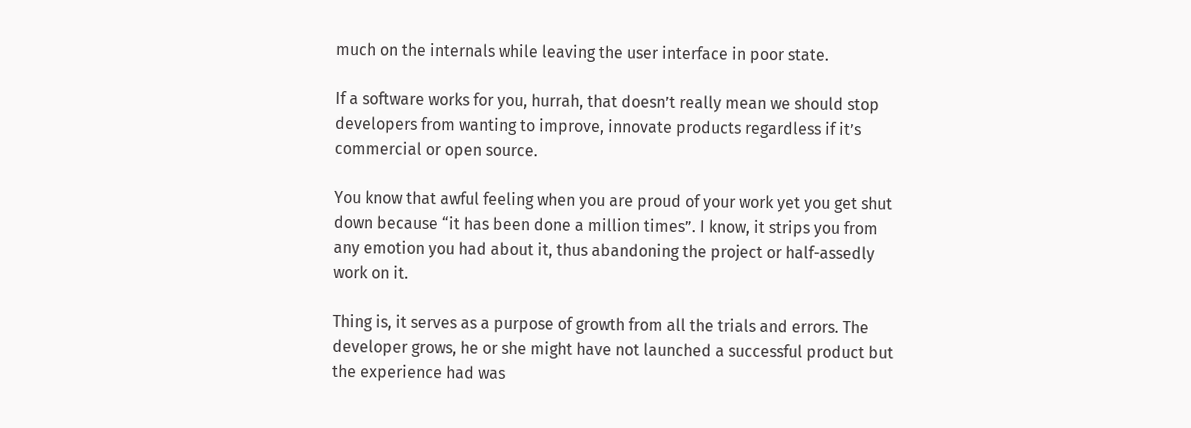much on the internals while leaving the user interface in poor state.

If a software works for you, hurrah, that doesn’t really mean we should stop developers from wanting to improve, innovate products regardless if it’s commercial or open source.

You know that awful feeling when you are proud of your work yet you get shut down because “it has been done a million times”. I know, it strips you from any emotion you had about it, thus abandoning the project or half-assedly work on it.

Thing is, it serves as a purpose of growth from all the trials and errors. The developer grows, he or she might have not launched a successful product but the experience had was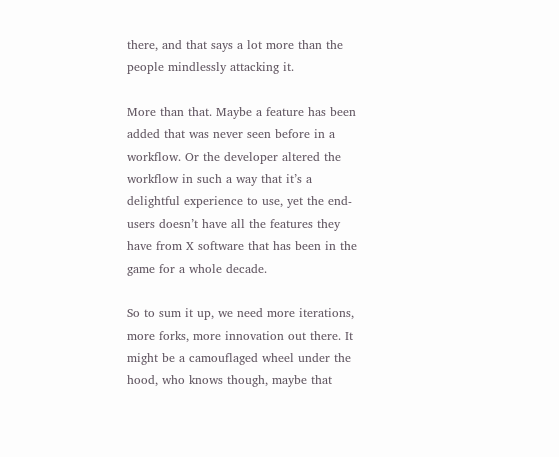there, and that says a lot more than the people mindlessly attacking it.

More than that. Maybe a feature has been added that was never seen before in a workflow. Or the developer altered the workflow in such a way that it’s a delightful experience to use, yet the end-users doesn’t have all the features they have from X software that has been in the game for a whole decade.

So to sum it up, we need more iterations, more forks, more innovation out there. It might be a camouflaged wheel under the hood, who knows though, maybe that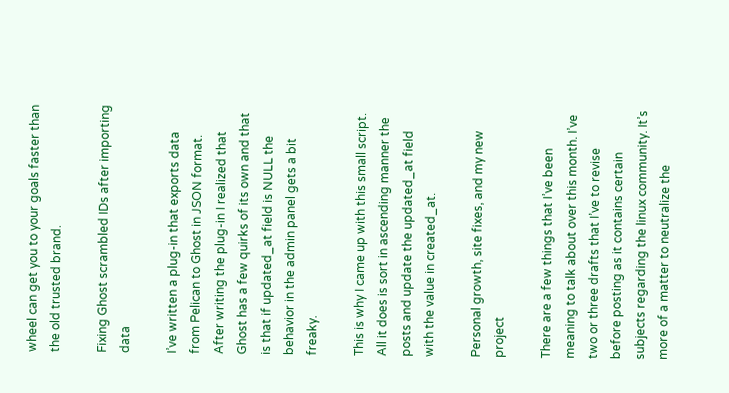wheel can get you to your goals faster than the old trusted brand.

Fixing Ghost scrambled IDs after importing data

I’ve written a plug-in that exports data from Pelican to Ghost in JSON format. After writing the plug-in I realized that Ghost has a few quirks of its own and that is that if updated_at field is NULL the behavior in the admin panel gets a bit freaky.

This is why I came up with this small script. All it does is sort in ascending manner the posts and update the updated_at field with the value in created_at.

Personal growth, site fixes, and my new project

There are a few things that I’ve been meaning to talk about over this month. I’ve two or three drafts that I’ve to revise before posting as it contains certain subjects regarding the linux community. It’s more of a matter to neutralize the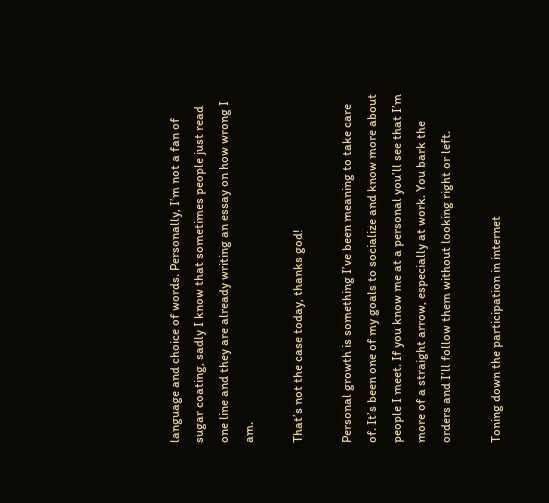language and choice of words. Personally, I’m not a fan of sugar coating, sadly I know that sometimes people just read one line and they are already writing an essay on how wrong I am.

That’s not the case today, thanks god!

Personal growth is something I’ve been meaning to take care of. It’s been one of my goals to socialize and know more about people I meet. If you know me at a personal you’ll see that I’m more of a straight arrow, especially at work. You bark the orders and I’ll follow them without looking right or left.

Toning down the participation in internet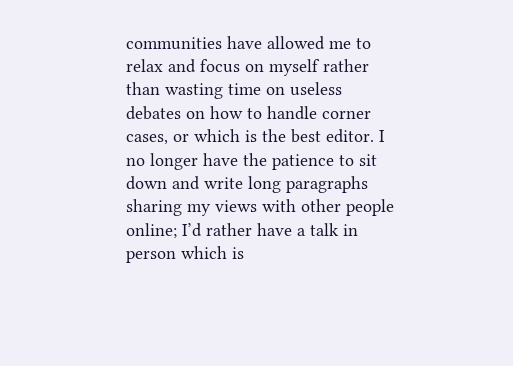communities have allowed me to relax and focus on myself rather than wasting time on useless debates on how to handle corner cases, or which is the best editor. I no longer have the patience to sit down and write long paragraphs sharing my views with other people online; I’d rather have a talk in person which is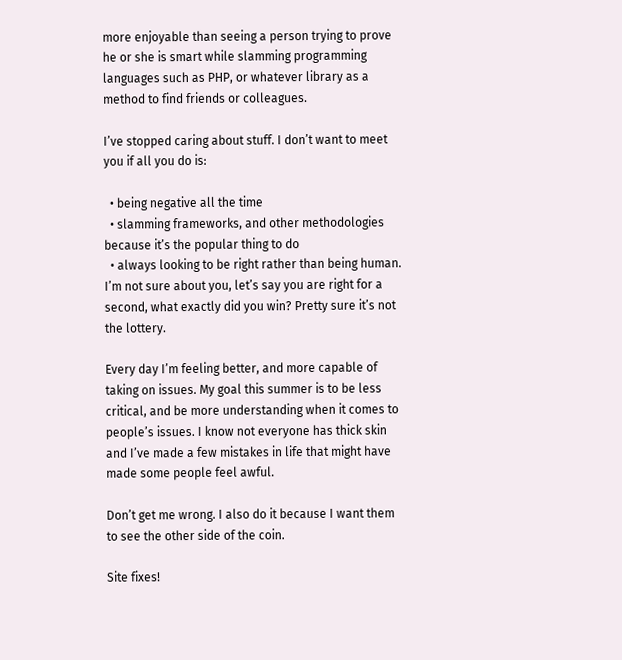more enjoyable than seeing a person trying to prove he or she is smart while slamming programming languages such as PHP, or whatever library as a method to find friends or colleagues.

I’ve stopped caring about stuff. I don’t want to meet you if all you do is:

  • being negative all the time
  • slamming frameworks, and other methodologies because it’s the popular thing to do
  • always looking to be right rather than being human. I’m not sure about you, let’s say you are right for a second, what exactly did you win? Pretty sure it’s not the lottery.

Every day I’m feeling better, and more capable of taking on issues. My goal this summer is to be less critical, and be more understanding when it comes to people’s issues. I know not everyone has thick skin and I’ve made a few mistakes in life that might have made some people feel awful.

Don’t get me wrong. I also do it because I want them to see the other side of the coin.

Site fixes!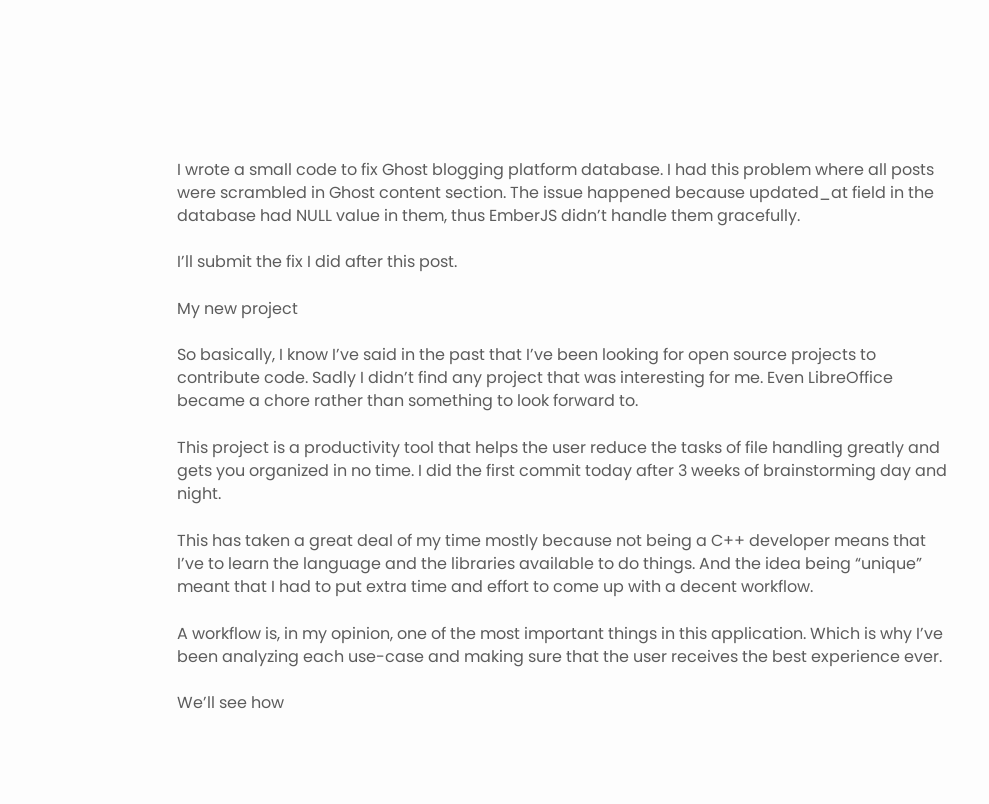I wrote a small code to fix Ghost blogging platform database. I had this problem where all posts were scrambled in Ghost content section. The issue happened because updated_at field in the database had NULL value in them, thus EmberJS didn’t handle them gracefully.

I’ll submit the fix I did after this post.

My new project

So basically, I know I’ve said in the past that I’ve been looking for open source projects to contribute code. Sadly I didn’t find any project that was interesting for me. Even LibreOffice became a chore rather than something to look forward to.

This project is a productivity tool that helps the user reduce the tasks of file handling greatly and gets you organized in no time. I did the first commit today after 3 weeks of brainstorming day and night.

This has taken a great deal of my time mostly because not being a C++ developer means that I’ve to learn the language and the libraries available to do things. And the idea being “unique” meant that I had to put extra time and effort to come up with a decent workflow.

A workflow is, in my opinion, one of the most important things in this application. Which is why I’ve been analyzing each use-case and making sure that the user receives the best experience ever.

We’ll see how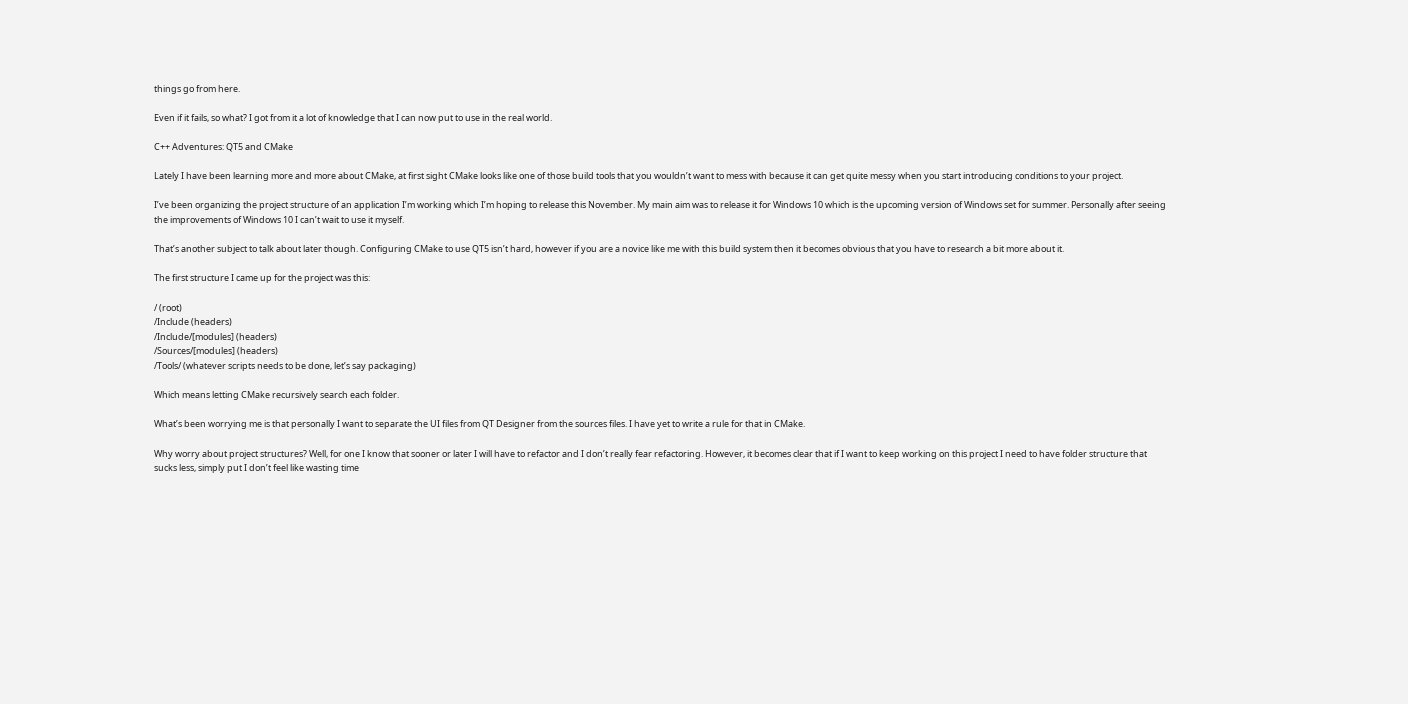things go from here.

Even if it fails, so what? I got from it a lot of knowledge that I can now put to use in the real world.

C++ Adventures: QT5 and CMake

Lately I have been learning more and more about CMake, at first sight CMake looks like one of those build tools that you wouldn’t want to mess with because it can get quite messy when you start introducing conditions to your project.

I’ve been organizing the project structure of an application I’m working which I’m hoping to release this November. My main aim was to release it for Windows 10 which is the upcoming version of Windows set for summer. Personally after seeing the improvements of Windows 10 I can’t wait to use it myself.

That’s another subject to talk about later though. Configuring CMake to use QT5 isn’t hard, however if you are a novice like me with this build system then it becomes obvious that you have to research a bit more about it.

The first structure I came up for the project was this:

/ (root)
/Include (headers)
/Include/[modules] (headers)
/Sources/[modules] (headers)
/Tools/ (whatever scripts needs to be done, let’s say packaging)

Which means letting CMake recursively search each folder.

What’s been worrying me is that personally I want to separate the UI files from QT Designer from the sources files. I have yet to write a rule for that in CMake.

Why worry about project structures? Well, for one I know that sooner or later I will have to refactor and I don’t really fear refactoring. However, it becomes clear that if I want to keep working on this project I need to have folder structure that sucks less, simply put I don’t feel like wasting time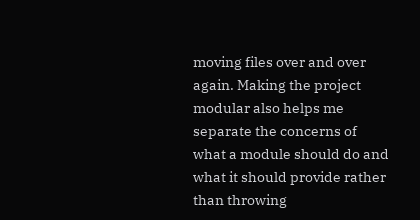moving files over and over again. Making the project modular also helps me separate the concerns of what a module should do and what it should provide rather than throwing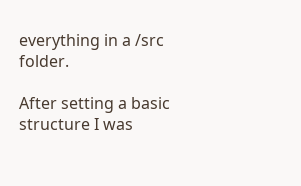everything in a /src folder.

After setting a basic structure I was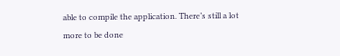able to compile the application. There’s still a lot more to be done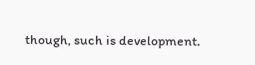though, such is development.